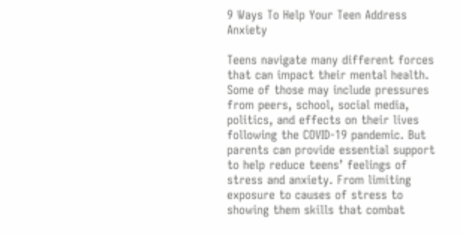9 Ways To Help Your Teen Address Anxiety

Teens navigate many different forces that can impact their mental health. Some of those may include pressures from peers, school, social media, politics, and effects on their lives following the COVID-19 pandemic. But parents can provide essential support to help reduce teens’ feelings of stress and anxiety. From limiting exposure to causes of stress to showing them skills that combat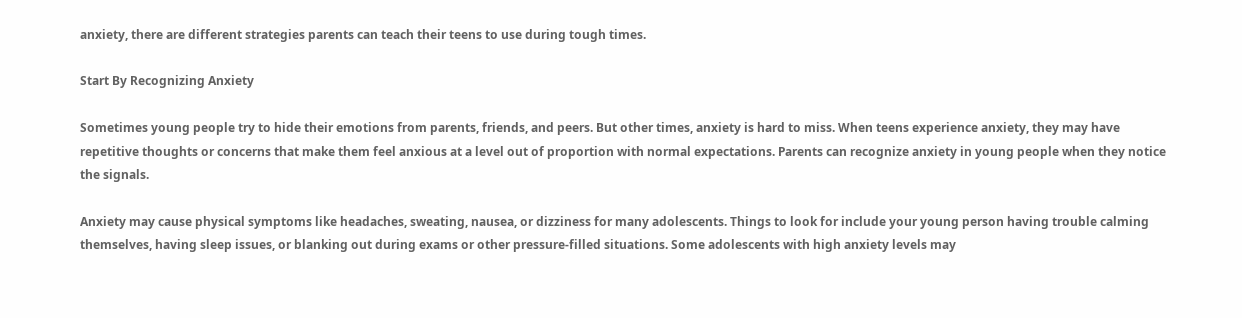anxiety, there are different strategies parents can teach their teens to use during tough times.

Start By Recognizing Anxiety

Sometimes young people try to hide their emotions from parents, friends, and peers. But other times, anxiety is hard to miss. When teens experience anxiety, they may have repetitive thoughts or concerns that make them feel anxious at a level out of proportion with normal expectations. Parents can recognize anxiety in young people when they notice the signals.

Anxiety may cause physical symptoms like headaches, sweating, nausea, or dizziness for many adolescents. Things to look for include your young person having trouble calming themselves, having sleep issues, or blanking out during exams or other pressure-filled situations. Some adolescents with high anxiety levels may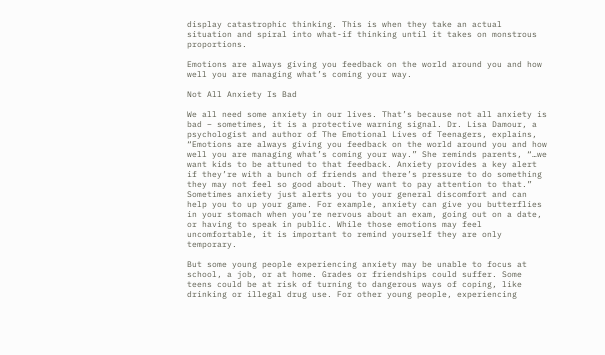display catastrophic thinking. This is when they take an actual situation and spiral into what-if thinking until it takes on monstrous proportions.

Emotions are always giving you feedback on the world around you and how well you are managing what’s coming your way.

Not All Anxiety Is Bad

We all need some anxiety in our lives. That’s because not all anxiety is bad – sometimes, it is a protective warning signal. Dr. Lisa Damour, a psychologist and author of The Emotional Lives of Teenagers, explains, “Emotions are always giving you feedback on the world around you and how well you are managing what’s coming your way.” She reminds parents, “…we want kids to be attuned to that feedback. Anxiety provides a key alert if they’re with a bunch of friends and there’s pressure to do something they may not feel so good about. They want to pay attention to that.” Sometimes anxiety just alerts you to your general discomfort and can help you to up your game. For example, anxiety can give you butterflies in your stomach when you’re nervous about an exam, going out on a date, or having to speak in public. While those emotions may feel uncomfortable, it is important to remind yourself they are only temporary.

But some young people experiencing anxiety may be unable to focus at school, a job, or at home. Grades or friendships could suffer. Some teens could be at risk of turning to dangerous ways of coping, like drinking or illegal drug use. For other young people, experiencing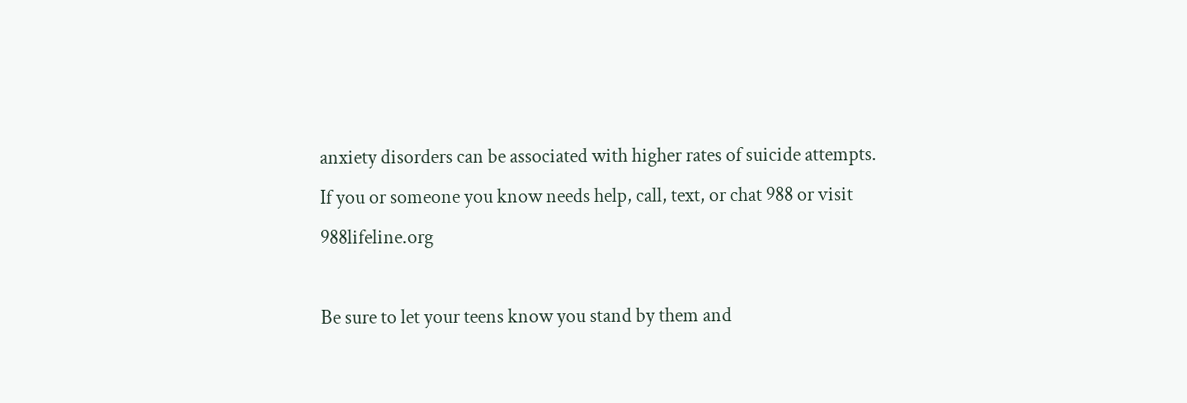anxiety disorders can be associated with higher rates of suicide attempts. If you or someone you know needs help, call, text, or chat 988 or visit 988lifeline.org

Be sure to let your teens know you stand by them and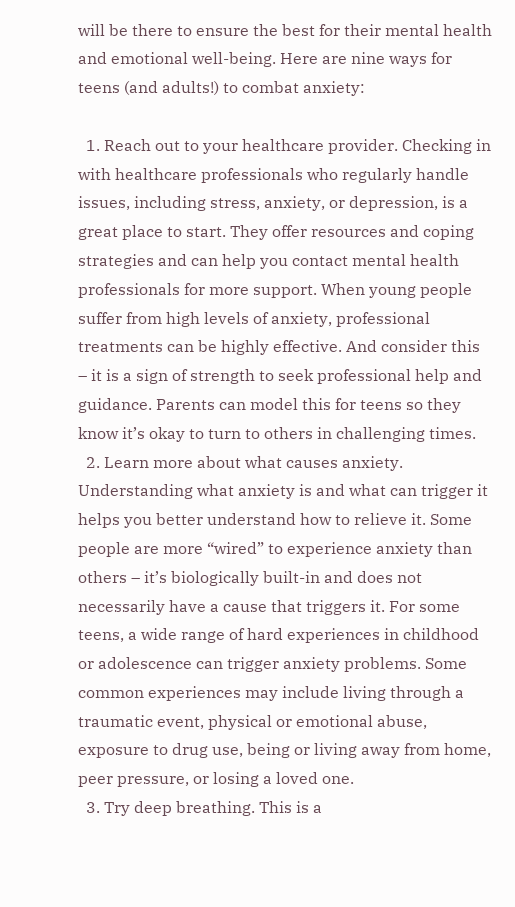will be there to ensure the best for their mental health and emotional well-being. Here are nine ways for teens (and adults!) to combat anxiety:

  1. Reach out to your healthcare provider. Checking in with healthcare professionals who regularly handle issues, including stress, anxiety, or depression, is a great place to start. They offer resources and coping strategies and can help you contact mental health professionals for more support. When young people suffer from high levels of anxiety, professional treatments can be highly effective. And consider this – it is a sign of strength to seek professional help and guidance. Parents can model this for teens so they know it’s okay to turn to others in challenging times.
  2. Learn more about what causes anxiety. Understanding what anxiety is and what can trigger it helps you better understand how to relieve it. Some people are more “wired” to experience anxiety than others – it’s biologically built-in and does not necessarily have a cause that triggers it. For some teens, a wide range of hard experiences in childhood or adolescence can trigger anxiety problems. Some common experiences may include living through a traumatic event, physical or emotional abuse, exposure to drug use, being or living away from home, peer pressure, or losing a loved one.
  3. Try deep breathing. This is a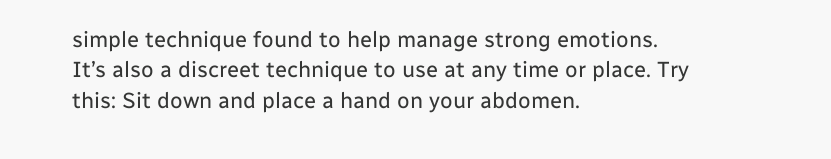simple technique found to help manage strong emotions. It’s also a discreet technique to use at any time or place. Try this: Sit down and place a hand on your abdomen.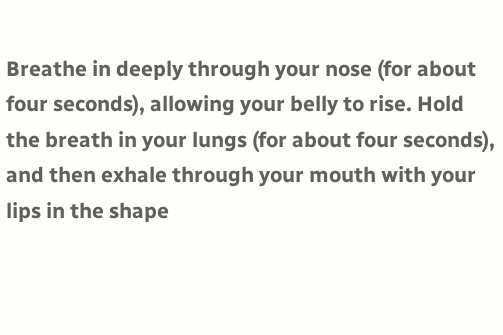Breathe in deeply through your nose (for about four seconds), allowing your belly to rise. Hold the breath in your lungs (for about four seconds), and then exhale through your mouth with your lips in the shape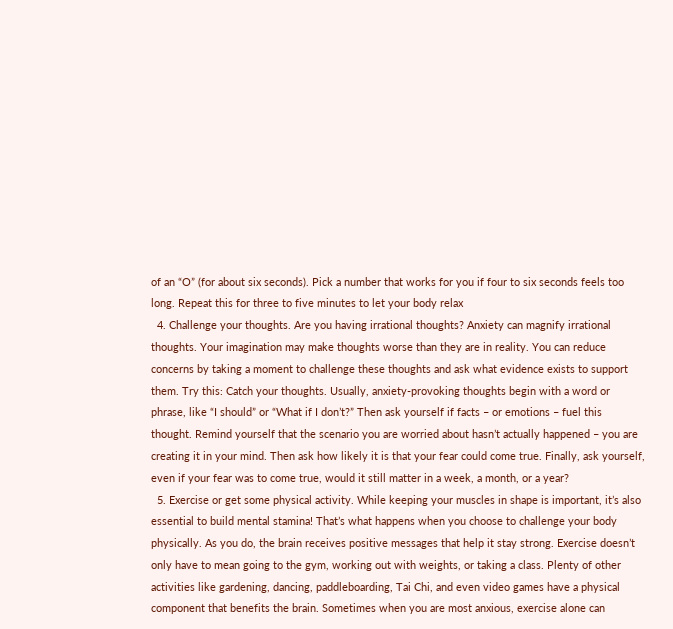of an “O” (for about six seconds). Pick a number that works for you if four to six seconds feels too long. Repeat this for three to five minutes to let your body relax
  4. Challenge your thoughts. Are you having irrational thoughts? Anxiety can magnify irrational thoughts. Your imagination may make thoughts worse than they are in reality. You can reduce concerns by taking a moment to challenge these thoughts and ask what evidence exists to support them. Try this: Catch your thoughts. Usually, anxiety-provoking thoughts begin with a word or phrase, like “I should” or “What if I don’t?” Then ask yourself if facts – or emotions – fuel this thought. Remind yourself that the scenario you are worried about hasn’t actually happened – you are creating it in your mind. Then ask how likely it is that your fear could come true. Finally, ask yourself, even if your fear was to come true, would it still matter in a week, a month, or a year?
  5. Exercise or get some physical activity. While keeping your muscles in shape is important, it’s also essential to build mental stamina! That’s what happens when you choose to challenge your body physically. As you do, the brain receives positive messages that help it stay strong. Exercise doesn’t only have to mean going to the gym, working out with weights, or taking a class. Plenty of other activities like gardening, dancing, paddleboarding, Tai Chi, and even video games have a physical component that benefits the brain. Sometimes when you are most anxious, exercise alone can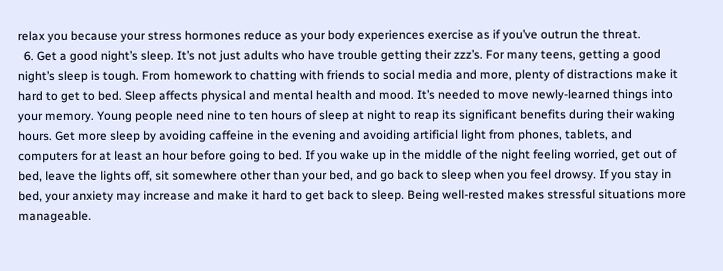relax you because your stress hormones reduce as your body experiences exercise as if you’ve outrun the threat.
  6. Get a good night’s sleep. It’s not just adults who have trouble getting their zzz’s. For many teens, getting a good night’s sleep is tough. From homework to chatting with friends to social media and more, plenty of distractions make it hard to get to bed. Sleep affects physical and mental health and mood. It’s needed to move newly-learned things into your memory. Young people need nine to ten hours of sleep at night to reap its significant benefits during their waking hours. Get more sleep by avoiding caffeine in the evening and avoiding artificial light from phones, tablets, and computers for at least an hour before going to bed. If you wake up in the middle of the night feeling worried, get out of bed, leave the lights off, sit somewhere other than your bed, and go back to sleep when you feel drowsy. If you stay in bed, your anxiety may increase and make it hard to get back to sleep. Being well-rested makes stressful situations more manageable.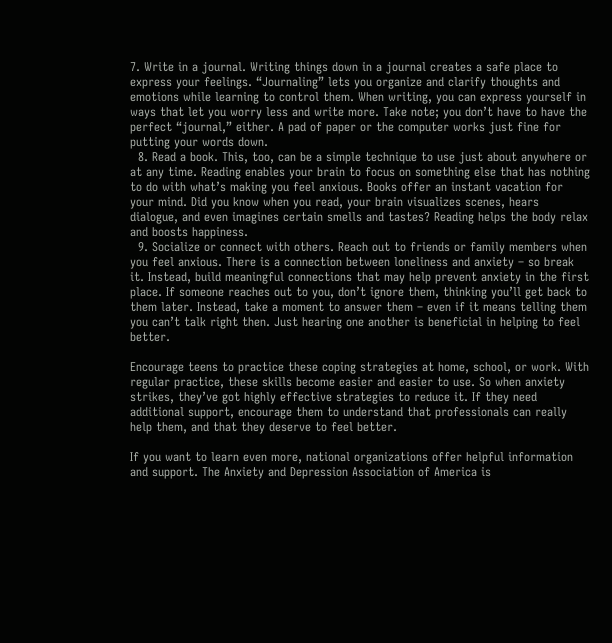7. Write in a journal. Writing things down in a journal creates a safe place to express your feelings. “Journaling” lets you organize and clarify thoughts and emotions while learning to control them. When writing, you can express yourself in ways that let you worry less and write more. Take note; you don’t have to have the perfect “journal,” either. A pad of paper or the computer works just fine for putting your words down.
  8. Read a book. This, too, can be a simple technique to use just about anywhere or at any time. Reading enables your brain to focus on something else that has nothing to do with what’s making you feel anxious. Books offer an instant vacation for your mind. Did you know when you read, your brain visualizes scenes, hears dialogue, and even imagines certain smells and tastes? Reading helps the body relax and boosts happiness.
  9. Socialize or connect with others. Reach out to friends or family members when you feel anxious. There is a connection between loneliness and anxiety – so break it. Instead, build meaningful connections that may help prevent anxiety in the first place. If someone reaches out to you, don’t ignore them, thinking you’ll get back to them later. Instead, take a moment to answer them – even if it means telling them you can’t talk right then. Just hearing one another is beneficial in helping to feel better.

Encourage teens to practice these coping strategies at home, school, or work. With regular practice, these skills become easier and easier to use. So when anxiety strikes, they’ve got highly effective strategies to reduce it. If they need additional support, encourage them to understand that professionals can really help them, and that they deserve to feel better.

If you want to learn even more, national organizations offer helpful information and support. The Anxiety and Depression Association of America is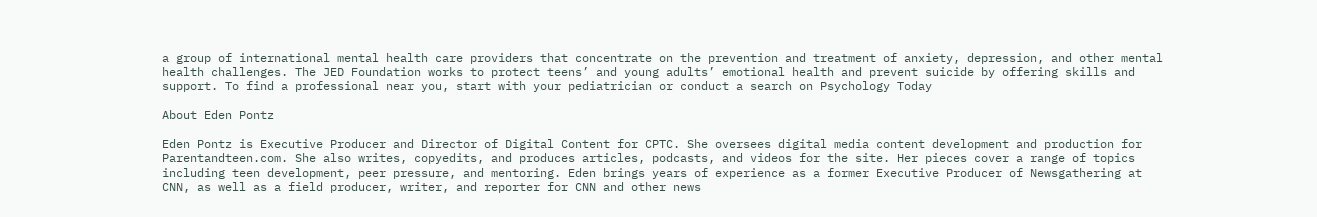a group of international mental health care providers that concentrate on the prevention and treatment of anxiety, depression, and other mental health challenges. The JED Foundation works to protect teens’ and young adults’ emotional health and prevent suicide by offering skills and support. To find a professional near you, start with your pediatrician or conduct a search on Psychology Today

About Eden Pontz

Eden Pontz is Executive Producer and Director of Digital Content for CPTC. She oversees digital media content development and production for Parentandteen.com. She also writes, copyedits, and produces articles, podcasts, and videos for the site. Her pieces cover a range of topics including teen development, peer pressure, and mentoring. Eden brings years of experience as a former Executive Producer of Newsgathering at CNN, as well as a field producer, writer, and reporter for CNN and other news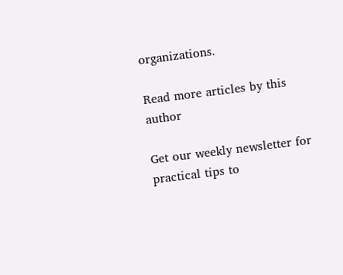organizations.

Read more articles by this author

Get our weekly newsletter for practical tips to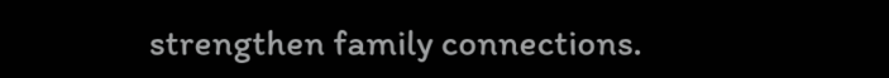strengthen family connections.